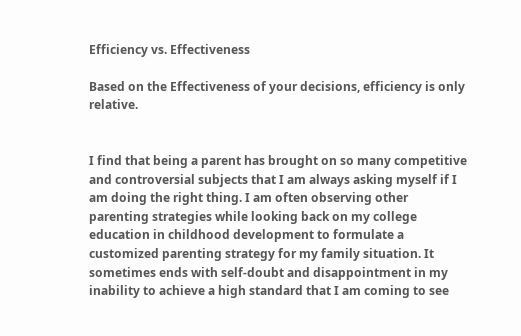Efficiency vs. Effectiveness

Based on the Effectiveness of your decisions, efficiency is only relative.


I find that being a parent has brought on so many competitive and controversial subjects that I am always asking myself if I am doing the right thing. I am often observing other parenting strategies while looking back on my college education in childhood development to formulate a customized parenting strategy for my family situation. It sometimes ends with self-doubt and disappointment in my inability to achieve a high standard that I am coming to see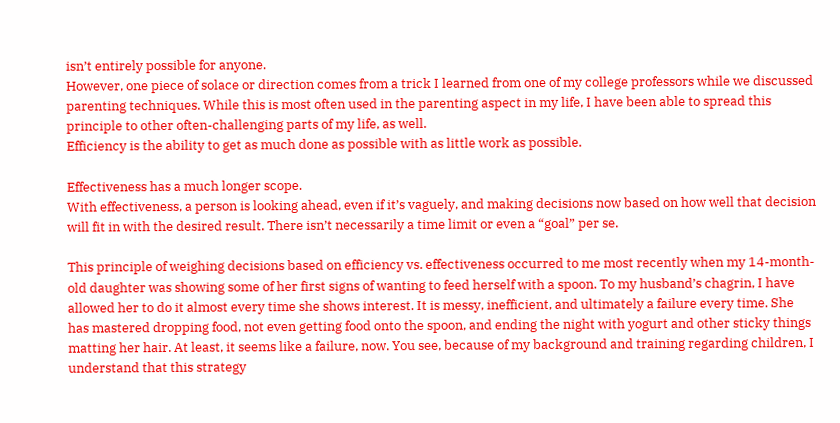isn’t entirely possible for anyone.
However, one piece of solace or direction comes from a trick I learned from one of my college professors while we discussed parenting techniques. While this is most often used in the parenting aspect in my life, I have been able to spread this principle to other often-challenging parts of my life, as well.
Efficiency is the ability to get as much done as possible with as little work as possible.

Effectiveness has a much longer scope.
With effectiveness, a person is looking ahead, even if it’s vaguely, and making decisions now based on how well that decision will fit in with the desired result. There isn’t necessarily a time limit or even a “goal” per se.

This principle of weighing decisions based on efficiency vs. effectiveness occurred to me most recently when my 14-month-old daughter was showing some of her first signs of wanting to feed herself with a spoon. To my husband’s chagrin, I have allowed her to do it almost every time she shows interest. It is messy, inefficient, and ultimately a failure every time. She has mastered dropping food, not even getting food onto the spoon, and ending the night with yogurt and other sticky things matting her hair. At least, it seems like a failure, now. You see, because of my background and training regarding children, I understand that this strategy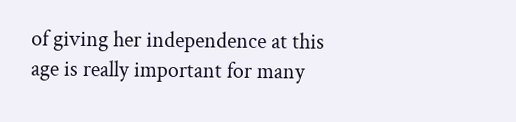of giving her independence at this age is really important for many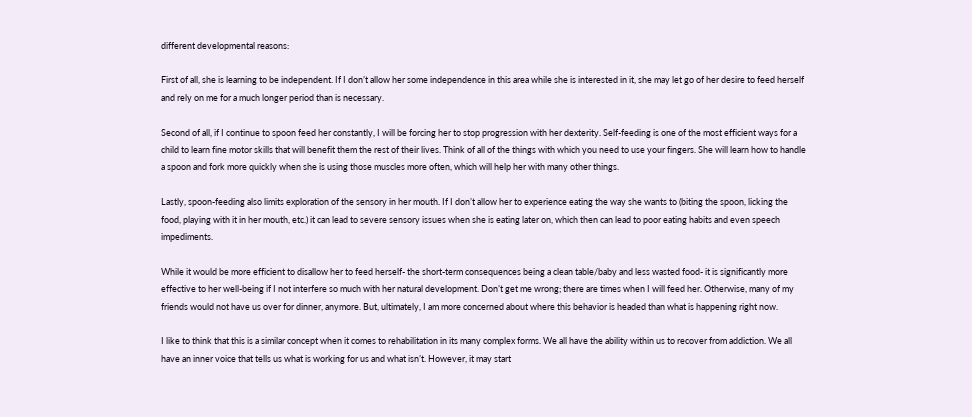different developmental reasons:

First of all, she is learning to be independent. If I don’t allow her some independence in this area while she is interested in it, she may let go of her desire to feed herself and rely on me for a much longer period than is necessary.

Second of all, if I continue to spoon feed her constantly, I will be forcing her to stop progression with her dexterity. Self-feeding is one of the most efficient ways for a child to learn fine motor skills that will benefit them the rest of their lives. Think of all of the things with which you need to use your fingers. She will learn how to handle a spoon and fork more quickly when she is using those muscles more often, which will help her with many other things.

Lastly, spoon-feeding also limits exploration of the sensory in her mouth. If I don’t allow her to experience eating the way she wants to (biting the spoon, licking the food, playing with it in her mouth, etc.) it can lead to severe sensory issues when she is eating later on, which then can lead to poor eating habits and even speech impediments.

While it would be more efficient to disallow her to feed herself- the short-term consequences being a clean table/baby and less wasted food- it is significantly more effective to her well-being if I not interfere so much with her natural development. Don’t get me wrong; there are times when I will feed her. Otherwise, many of my friends would not have us over for dinner, anymore. But, ultimately, I am more concerned about where this behavior is headed than what is happening right now.

I like to think that this is a similar concept when it comes to rehabilitation in its many complex forms. We all have the ability within us to recover from addiction. We all have an inner voice that tells us what is working for us and what isn’t. However, it may start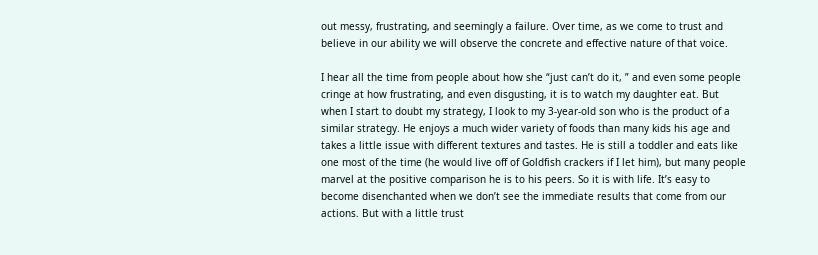out messy, frustrating, and seemingly a failure. Over time, as we come to trust and believe in our ability we will observe the concrete and effective nature of that voice.

I hear all the time from people about how she “just can’t do it, ” and even some people cringe at how frustrating, and even disgusting, it is to watch my daughter eat. But when I start to doubt my strategy, I look to my 3-year-old son who is the product of a similar strategy. He enjoys a much wider variety of foods than many kids his age and takes a little issue with different textures and tastes. He is still a toddler and eats like one most of the time (he would live off of Goldfish crackers if I let him), but many people marvel at the positive comparison he is to his peers. So it is with life. It’s easy to become disenchanted when we don’t see the immediate results that come from our actions. But with a little trust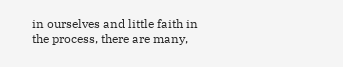in ourselves and little faith in the process, there are many,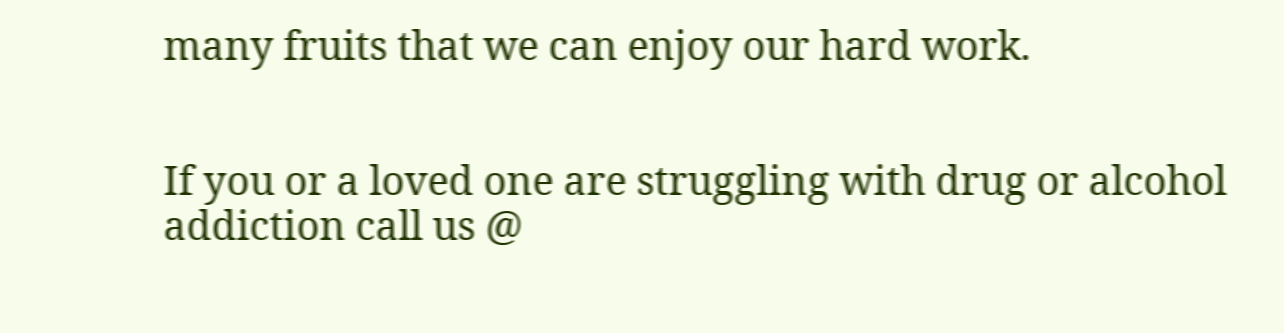many fruits that we can enjoy our hard work.


If you or a loved one are struggling with drug or alcohol addiction call us @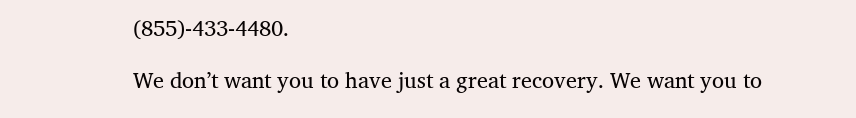(855)-433-4480.

We don’t want you to have just a great recovery. We want you to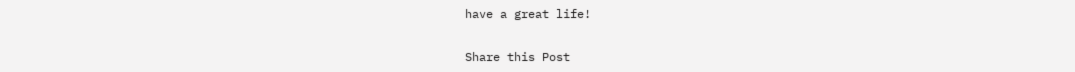have a great life!


Share this Post